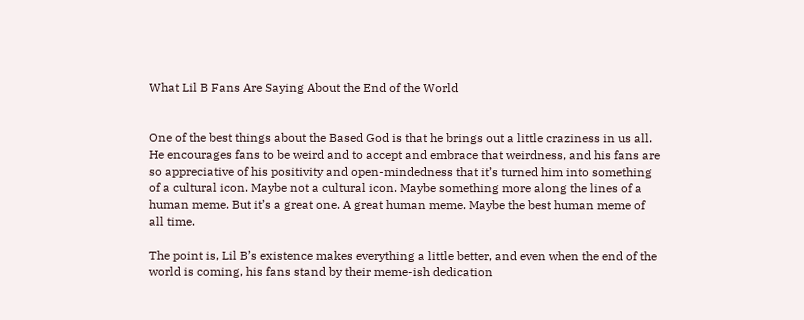What Lil B Fans Are Saying About the End of the World


One of the best things about the Based God is that he brings out a little craziness in us all. He encourages fans to be weird and to accept and embrace that weirdness, and his fans are so appreciative of his positivity and open-mindedness that it’s turned him into something of a cultural icon. Maybe not a cultural icon. Maybe something more along the lines of a human meme. But it’s a great one. A great human meme. Maybe the best human meme of all time.

The point is, Lil B’s existence makes everything a little better, and even when the end of the world is coming, his fans stand by their meme-ish dedication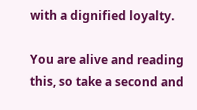with a dignified loyalty.

You are alive and reading this, so take a second and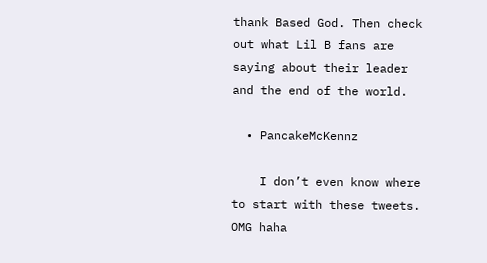thank Based God. Then check out what Lil B fans are saying about their leader and the end of the world.

  • PancakeMcKennz

    I don’t even know where to start with these tweets. OMG haha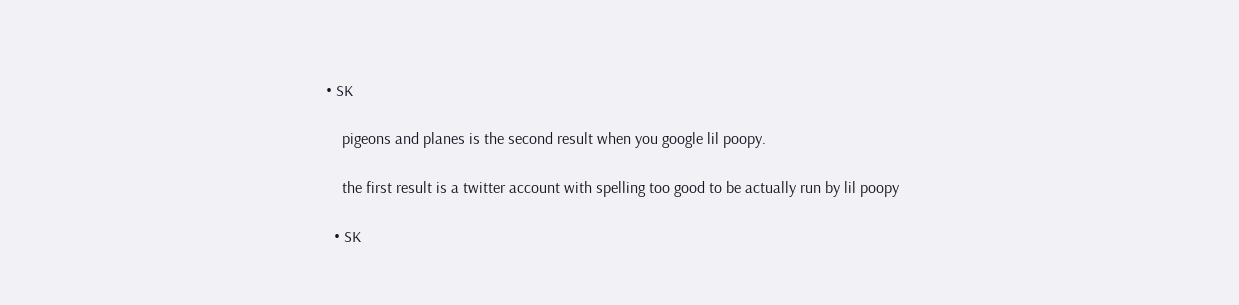• SK

    pigeons and planes is the second result when you google lil poopy.

    the first result is a twitter account with spelling too good to be actually run by lil poopy

  • SK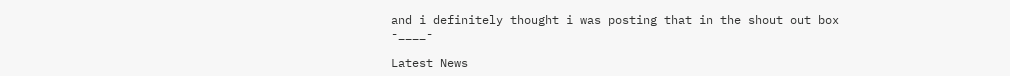and i definitely thought i was posting that in the shout out box -____-

Latest News